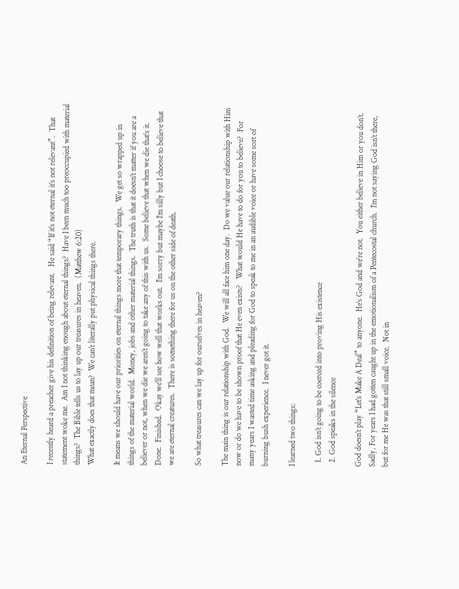An Eternal Perspective

I recently heard a preacher give his definition of being relevant.   He said “If it’s not eternal it’s not relevant”.  That statement woke me.  Am I not thinking enough about eternal things?  Have I been much too preoccupied with material things?  The Bible tells us to lay up our treasures in heaven.  (Matthew 6:20)
What exactly does that mean?  We can’t literally put physical things there.

It means we should have our priorities on eternal things more that temporary things.  We get so wrapped up in things of the material world.  Money, jobs and other material things.  The truth is that it doesn’t matter if you are a believer or not, when we die we aren’t going to take any of this with us.  Some believe that when we die that’s it.  Done.  Finished.  Okay we’ll see how well that works out.  I’m sorry but maybe I’m silly but I choose to believe that we are eternal creatures.  There is something there for us on the other side of death.

So what treasures can we lay up for ourselves in heaven?

The main thing is our relationship with God.  We will all face him one day.  Do we value our relationship with Him now or do we have to be shown proof that He even exists?   What would He have to do for you to believe?  For many years I wasted time asking and pleading for God to speak to me in an audible voice or have some sort of burning bush experience.  I never got it.

I learned two things:

  1. God isn’t going to be coerced into proving His existence
  2. God speaks in the silence

God doesn’t play “Let’s Make A Deal” to anyone.  He’s God and we’re not.  You either believe in Him or you don’t.  Sadly, For years I had gotten caught up in the emotionalism of a Pentecostal church.  I’m not saying God isn’t there, but for me He was that still small voice.  Not in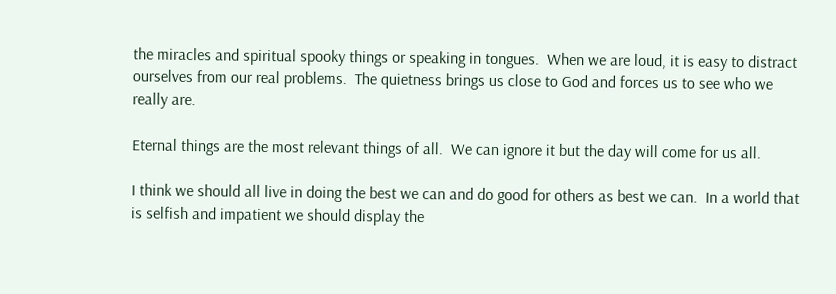the miracles and spiritual spooky things or speaking in tongues.  When we are loud, it is easy to distract ourselves from our real problems.  The quietness brings us close to God and forces us to see who we really are.

Eternal things are the most relevant things of all.  We can ignore it but the day will come for us all.

I think we should all live in doing the best we can and do good for others as best we can.  In a world that is selfish and impatient we should display the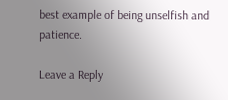best example of being unselfish and patience.

Leave a Reply